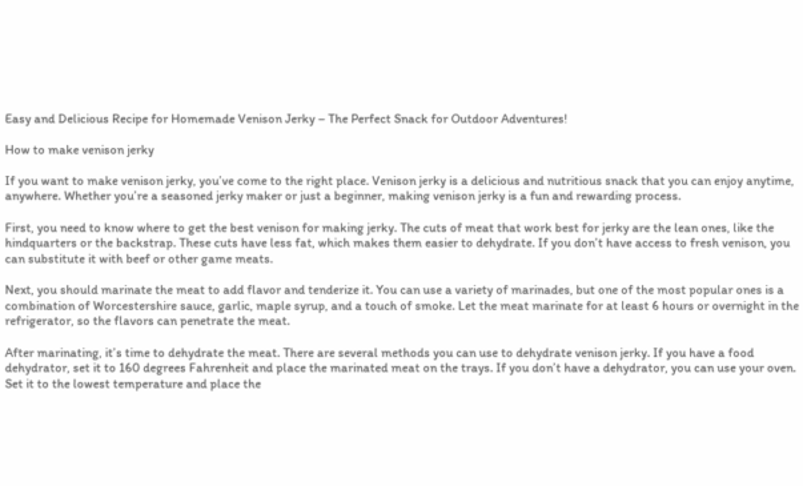Easy and Delicious Recipe for Homemade Venison Jerky – The Perfect Snack for Outdoor Adventures!

How to make venison jerky

If you want to make venison jerky, you’ve come to the right place. Venison jerky is a delicious and nutritious snack that you can enjoy anytime, anywhere. Whether you’re a seasoned jerky maker or just a beginner, making venison jerky is a fun and rewarding process.

First, you need to know where to get the best venison for making jerky. The cuts of meat that work best for jerky are the lean ones, like the hindquarters or the backstrap. These cuts have less fat, which makes them easier to dehydrate. If you don’t have access to fresh venison, you can substitute it with beef or other game meats.

Next, you should marinate the meat to add flavor and tenderize it. You can use a variety of marinades, but one of the most popular ones is a combination of Worcestershire sauce, garlic, maple syrup, and a touch of smoke. Let the meat marinate for at least 6 hours or overnight in the refrigerator, so the flavors can penetrate the meat.

After marinating, it’s time to dehydrate the meat. There are several methods you can use to dehydrate venison jerky. If you have a food dehydrator, set it to 160 degrees Fahrenheit and place the marinated meat on the trays. If you don’t have a dehydrator, you can use your oven. Set it to the lowest temperature and place the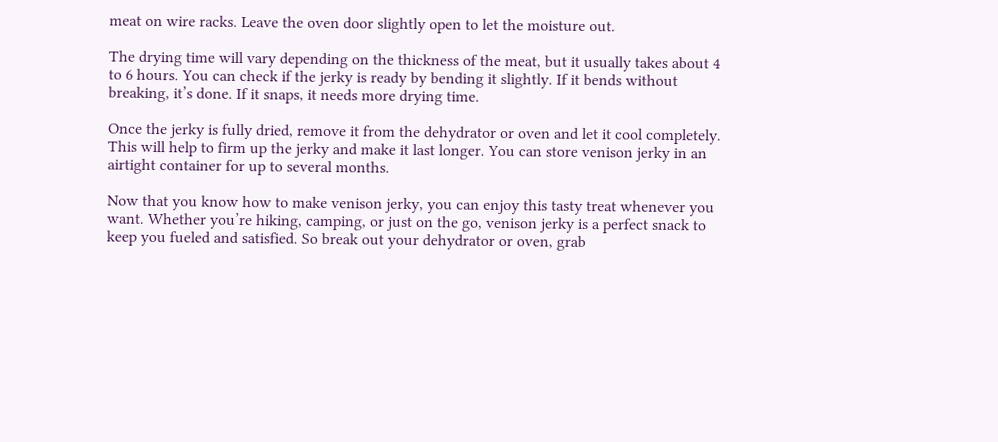meat on wire racks. Leave the oven door slightly open to let the moisture out.

The drying time will vary depending on the thickness of the meat, but it usually takes about 4 to 6 hours. You can check if the jerky is ready by bending it slightly. If it bends without breaking, it’s done. If it snaps, it needs more drying time.

Once the jerky is fully dried, remove it from the dehydrator or oven and let it cool completely. This will help to firm up the jerky and make it last longer. You can store venison jerky in an airtight container for up to several months.

Now that you know how to make venison jerky, you can enjoy this tasty treat whenever you want. Whether you’re hiking, camping, or just on the go, venison jerky is a perfect snack to keep you fueled and satisfied. So break out your dehydrator or oven, grab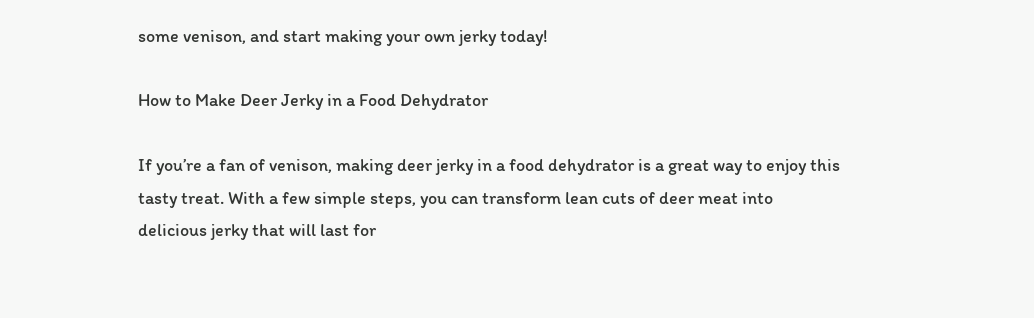some venison, and start making your own jerky today!

How to Make Deer Jerky in a Food Dehydrator

If you’re a fan of venison, making deer jerky in a food dehydrator is a great way to enjoy this tasty treat. With a few simple steps, you can transform lean cuts of deer meat into delicious jerky that will last for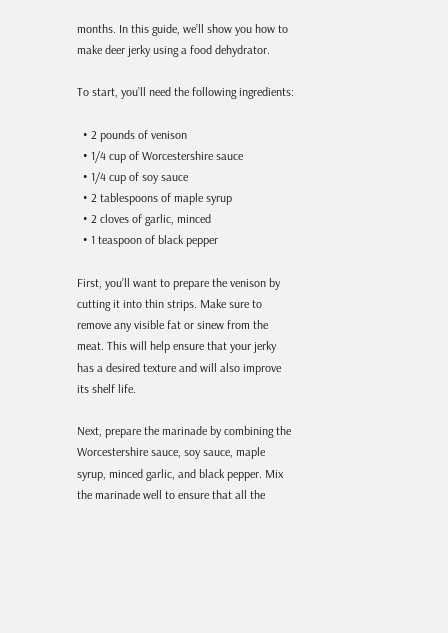months. In this guide, we’ll show you how to make deer jerky using a food dehydrator.

To start, you’ll need the following ingredients:

  • 2 pounds of venison
  • 1/4 cup of Worcestershire sauce
  • 1/4 cup of soy sauce
  • 2 tablespoons of maple syrup
  • 2 cloves of garlic, minced
  • 1 teaspoon of black pepper

First, you’ll want to prepare the venison by cutting it into thin strips. Make sure to remove any visible fat or sinew from the meat. This will help ensure that your jerky has a desired texture and will also improve its shelf life.

Next, prepare the marinade by combining the Worcestershire sauce, soy sauce, maple syrup, minced garlic, and black pepper. Mix the marinade well to ensure that all the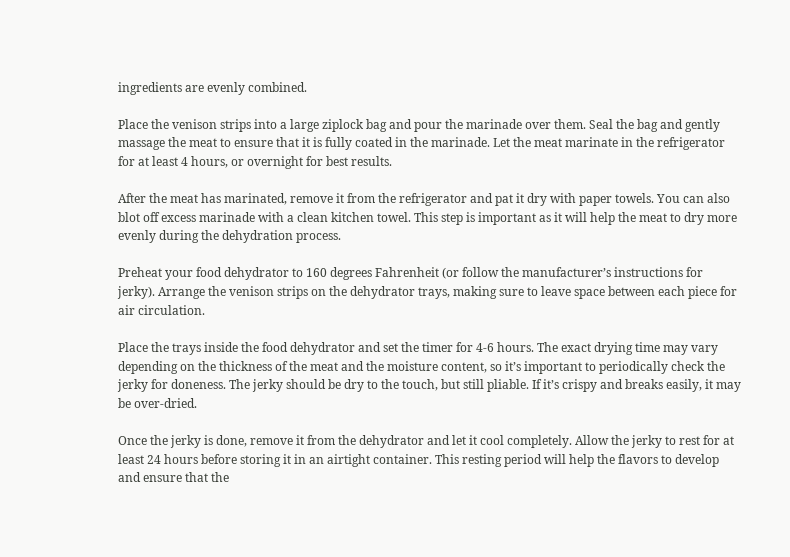ingredients are evenly combined.

Place the venison strips into a large ziplock bag and pour the marinade over them. Seal the bag and gently massage the meat to ensure that it is fully coated in the marinade. Let the meat marinate in the refrigerator for at least 4 hours, or overnight for best results.

After the meat has marinated, remove it from the refrigerator and pat it dry with paper towels. You can also blot off excess marinade with a clean kitchen towel. This step is important as it will help the meat to dry more evenly during the dehydration process.

Preheat your food dehydrator to 160 degrees Fahrenheit (or follow the manufacturer’s instructions for jerky). Arrange the venison strips on the dehydrator trays, making sure to leave space between each piece for air circulation.

Place the trays inside the food dehydrator and set the timer for 4-6 hours. The exact drying time may vary depending on the thickness of the meat and the moisture content, so it’s important to periodically check the jerky for doneness. The jerky should be dry to the touch, but still pliable. If it’s crispy and breaks easily, it may be over-dried.

Once the jerky is done, remove it from the dehydrator and let it cool completely. Allow the jerky to rest for at least 24 hours before storing it in an airtight container. This resting period will help the flavors to develop and ensure that the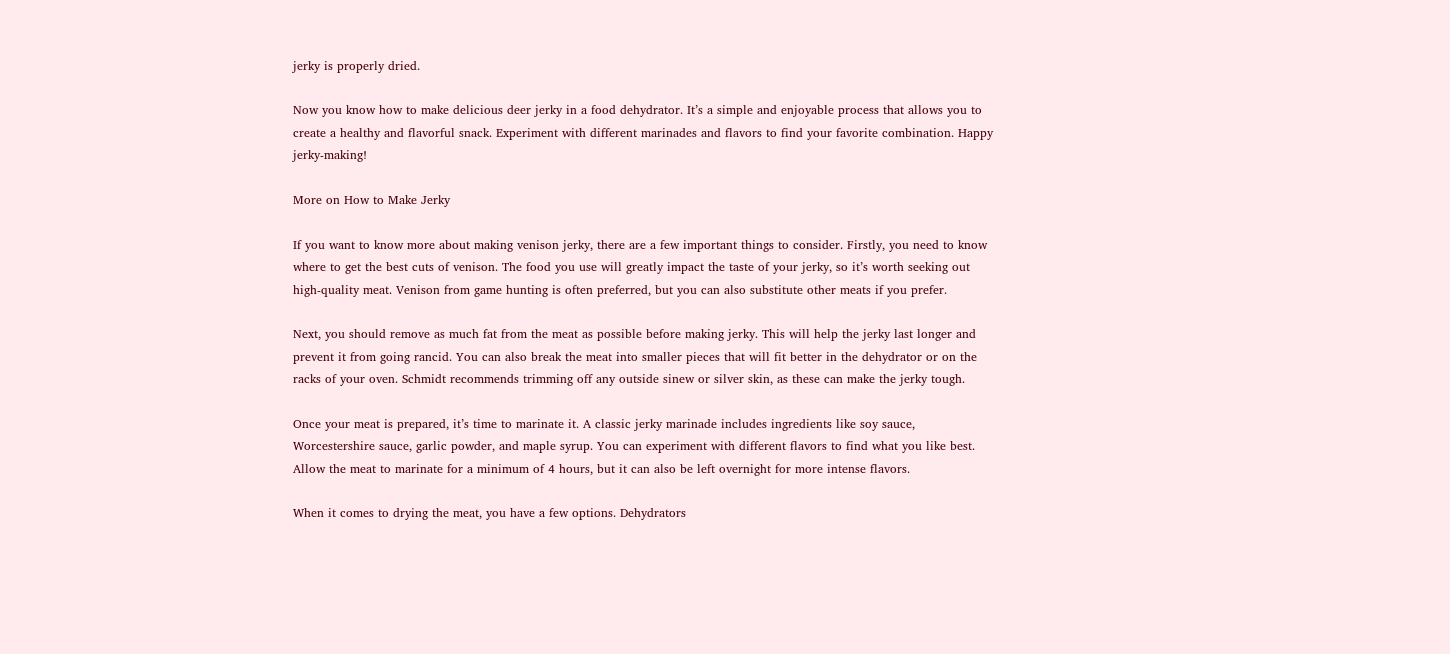jerky is properly dried.

Now you know how to make delicious deer jerky in a food dehydrator. It’s a simple and enjoyable process that allows you to create a healthy and flavorful snack. Experiment with different marinades and flavors to find your favorite combination. Happy jerky-making!

More on How to Make Jerky

If you want to know more about making venison jerky, there are a few important things to consider. Firstly, you need to know where to get the best cuts of venison. The food you use will greatly impact the taste of your jerky, so it’s worth seeking out high-quality meat. Venison from game hunting is often preferred, but you can also substitute other meats if you prefer.

Next, you should remove as much fat from the meat as possible before making jerky. This will help the jerky last longer and prevent it from going rancid. You can also break the meat into smaller pieces that will fit better in the dehydrator or on the racks of your oven. Schmidt recommends trimming off any outside sinew or silver skin, as these can make the jerky tough.

Once your meat is prepared, it’s time to marinate it. A classic jerky marinade includes ingredients like soy sauce, Worcestershire sauce, garlic powder, and maple syrup. You can experiment with different flavors to find what you like best. Allow the meat to marinate for a minimum of 4 hours, but it can also be left overnight for more intense flavors.

When it comes to drying the meat, you have a few options. Dehydrators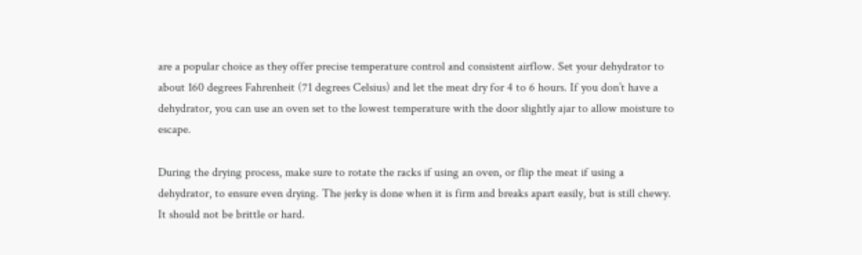are a popular choice as they offer precise temperature control and consistent airflow. Set your dehydrator to about 160 degrees Fahrenheit (71 degrees Celsius) and let the meat dry for 4 to 6 hours. If you don’t have a dehydrator, you can use an oven set to the lowest temperature with the door slightly ajar to allow moisture to escape.

During the drying process, make sure to rotate the racks if using an oven, or flip the meat if using a dehydrator, to ensure even drying. The jerky is done when it is firm and breaks apart easily, but is still chewy. It should not be brittle or hard.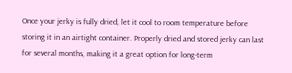Once your jerky is fully dried, let it cool to room temperature before storing it in an airtight container. Properly dried and stored jerky can last for several months, making it a great option for long-term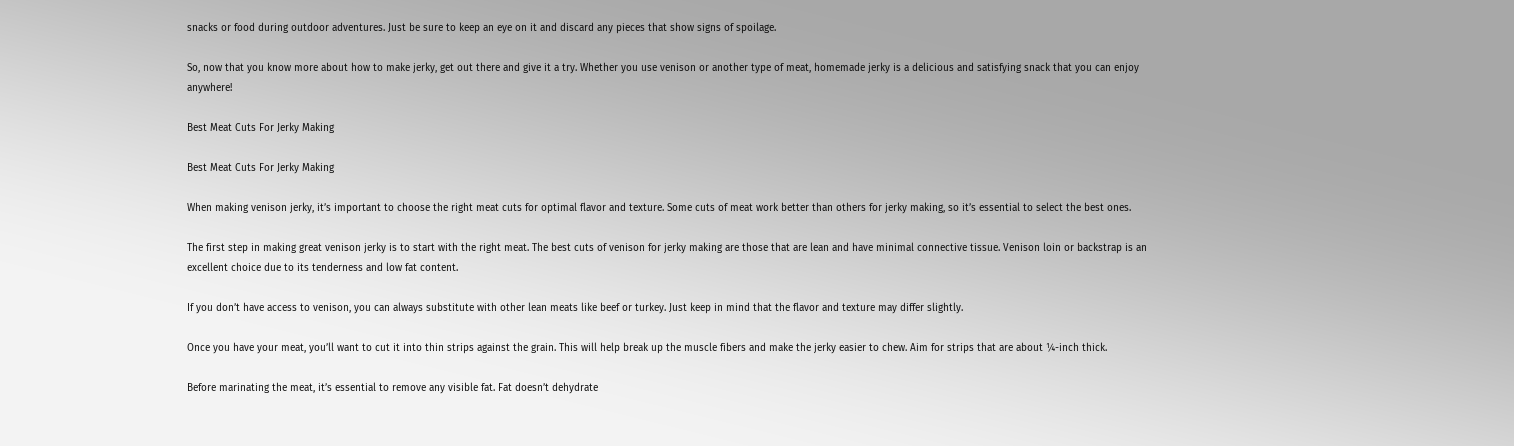snacks or food during outdoor adventures. Just be sure to keep an eye on it and discard any pieces that show signs of spoilage.

So, now that you know more about how to make jerky, get out there and give it a try. Whether you use venison or another type of meat, homemade jerky is a delicious and satisfying snack that you can enjoy anywhere!

Best Meat Cuts For Jerky Making

Best Meat Cuts For Jerky Making

When making venison jerky, it’s important to choose the right meat cuts for optimal flavor and texture. Some cuts of meat work better than others for jerky making, so it’s essential to select the best ones.

The first step in making great venison jerky is to start with the right meat. The best cuts of venison for jerky making are those that are lean and have minimal connective tissue. Venison loin or backstrap is an excellent choice due to its tenderness and low fat content.

If you don’t have access to venison, you can always substitute with other lean meats like beef or turkey. Just keep in mind that the flavor and texture may differ slightly.

Once you have your meat, you’ll want to cut it into thin strips against the grain. This will help break up the muscle fibers and make the jerky easier to chew. Aim for strips that are about ¼-inch thick.

Before marinating the meat, it’s essential to remove any visible fat. Fat doesn’t dehydrate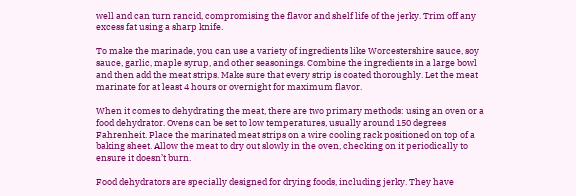well and can turn rancid, compromising the flavor and shelf life of the jerky. Trim off any excess fat using a sharp knife.

To make the marinade, you can use a variety of ingredients like Worcestershire sauce, soy sauce, garlic, maple syrup, and other seasonings. Combine the ingredients in a large bowl and then add the meat strips. Make sure that every strip is coated thoroughly. Let the meat marinate for at least 4 hours or overnight for maximum flavor.

When it comes to dehydrating the meat, there are two primary methods: using an oven or a food dehydrator. Ovens can be set to low temperatures, usually around 150 degrees Fahrenheit. Place the marinated meat strips on a wire cooling rack positioned on top of a baking sheet. Allow the meat to dry out slowly in the oven, checking on it periodically to ensure it doesn’t burn.

Food dehydrators are specially designed for drying foods, including jerky. They have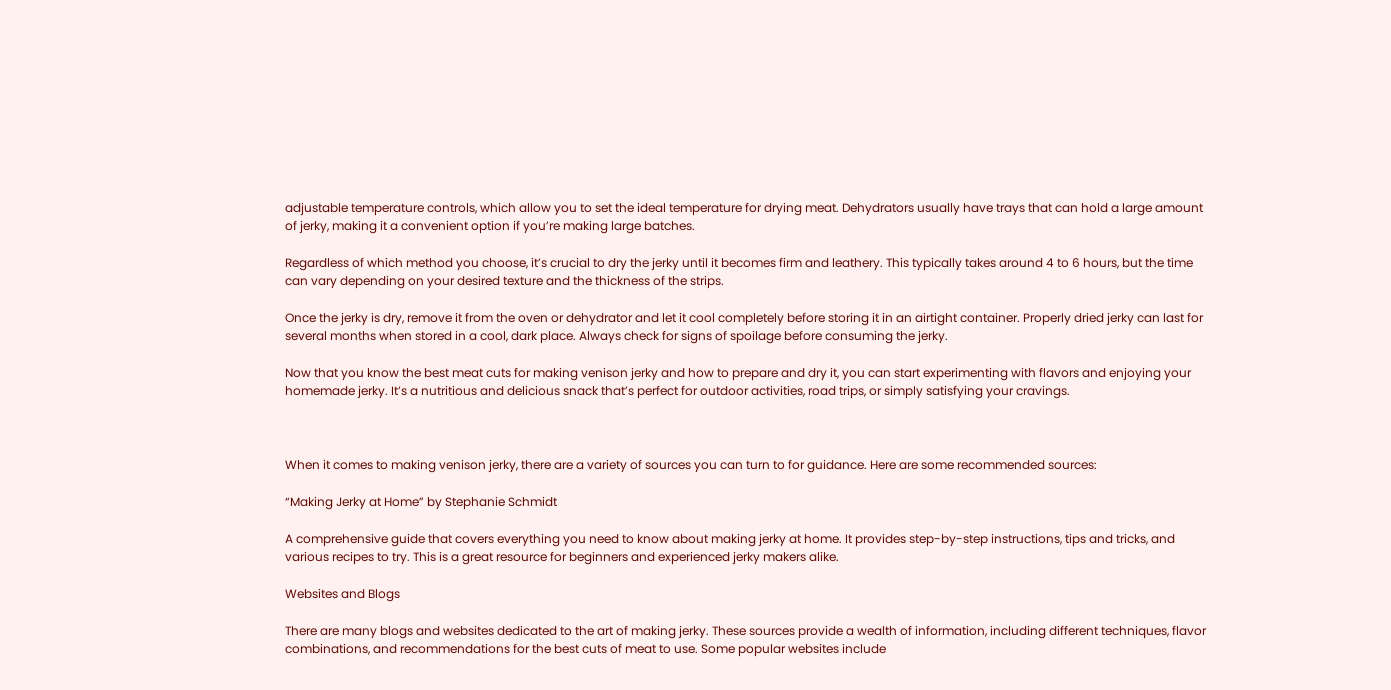adjustable temperature controls, which allow you to set the ideal temperature for drying meat. Dehydrators usually have trays that can hold a large amount of jerky, making it a convenient option if you’re making large batches.

Regardless of which method you choose, it’s crucial to dry the jerky until it becomes firm and leathery. This typically takes around 4 to 6 hours, but the time can vary depending on your desired texture and the thickness of the strips.

Once the jerky is dry, remove it from the oven or dehydrator and let it cool completely before storing it in an airtight container. Properly dried jerky can last for several months when stored in a cool, dark place. Always check for signs of spoilage before consuming the jerky.

Now that you know the best meat cuts for making venison jerky and how to prepare and dry it, you can start experimenting with flavors and enjoying your homemade jerky. It’s a nutritious and delicious snack that’s perfect for outdoor activities, road trips, or simply satisfying your cravings.



When it comes to making venison jerky, there are a variety of sources you can turn to for guidance. Here are some recommended sources:

“Making Jerky at Home” by Stephanie Schmidt

A comprehensive guide that covers everything you need to know about making jerky at home. It provides step-by-step instructions, tips and tricks, and various recipes to try. This is a great resource for beginners and experienced jerky makers alike.

Websites and Blogs

There are many blogs and websites dedicated to the art of making jerky. These sources provide a wealth of information, including different techniques, flavor combinations, and recommendations for the best cuts of meat to use. Some popular websites include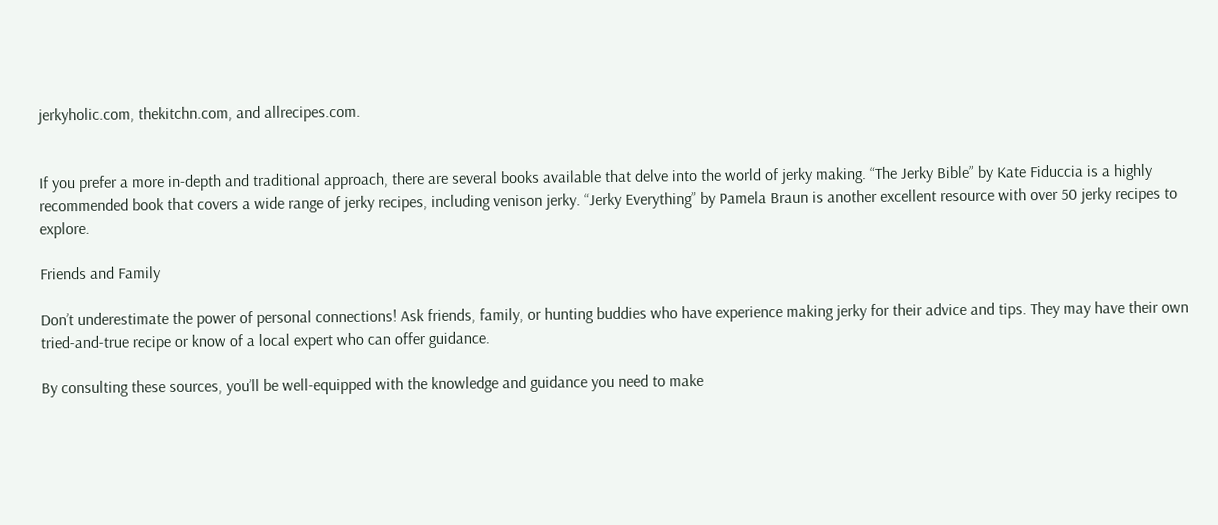jerkyholic.com, thekitchn.com, and allrecipes.com.


If you prefer a more in-depth and traditional approach, there are several books available that delve into the world of jerky making. “The Jerky Bible” by Kate Fiduccia is a highly recommended book that covers a wide range of jerky recipes, including venison jerky. “Jerky Everything” by Pamela Braun is another excellent resource with over 50 jerky recipes to explore.

Friends and Family

Don’t underestimate the power of personal connections! Ask friends, family, or hunting buddies who have experience making jerky for their advice and tips. They may have their own tried-and-true recipe or know of a local expert who can offer guidance.

By consulting these sources, you’ll be well-equipped with the knowledge and guidance you need to make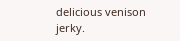delicious venison jerky.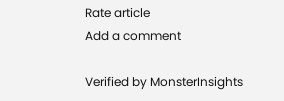Rate article
Add a comment

Verified by MonsterInsights